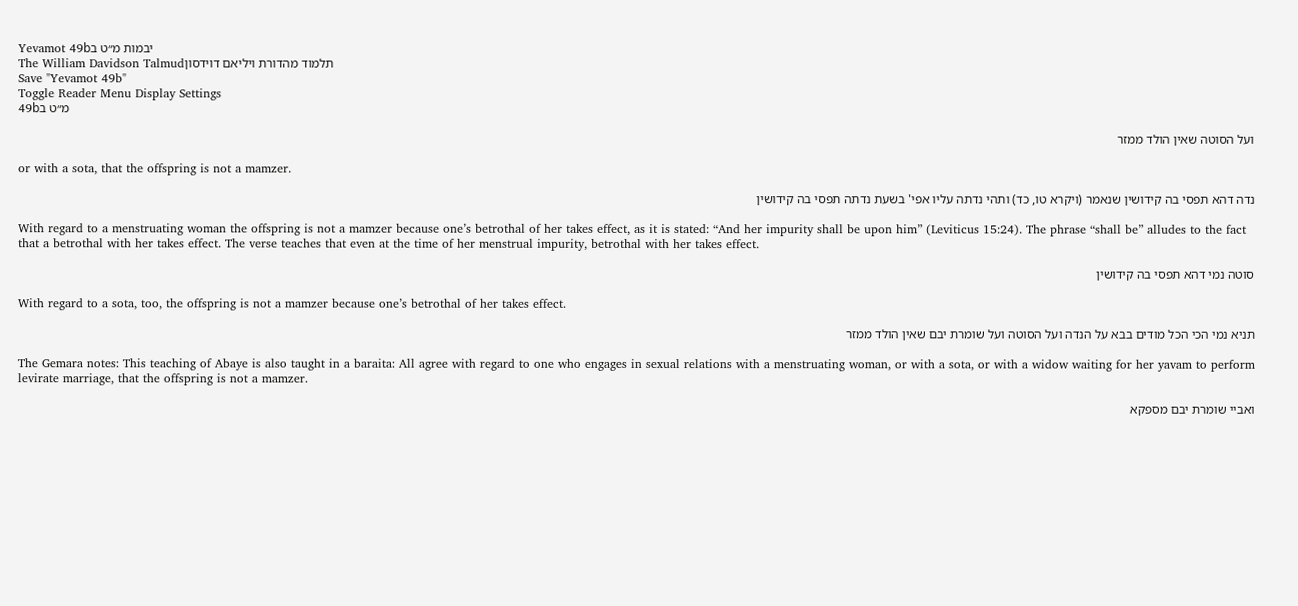Yevamot 49bיבמות מ״ט ב
The William Davidson Talmudתלמוד מהדורת ויליאם דוידסון
Save "Yevamot 49b"
Toggle Reader Menu Display Settings
49bמ״ט ב

ועל הסוטה שאין הולד ממזר

or with a sota, that the offspring is not a mamzer.

נדה דהא תפסי בה קידושין שנאמר (ויקרא טו, כד) ותהי נדתה עליו אפי' בשעת נדתה תפסי בה קידושין

With regard to a menstruating woman the offspring is not a mamzer because one’s betrothal of her takes effect, as it is stated: “And her impurity shall be upon him” (Leviticus 15:24). The phrase “shall be” alludes to the fact that a betrothal with her takes effect. The verse teaches that even at the time of her menstrual impurity, betrothal with her takes effect.

סוטה נמי דהא תפסי בה קידושין

With regard to a sota, too, the offspring is not a mamzer because one’s betrothal of her takes effect.

תניא נמי הכי הכל מודים בבא על הנדה ועל הסוטה ועל שומרת יבם שאין הולד ממזר

The Gemara notes: This teaching of Abaye is also taught in a baraita: All agree with regard to one who engages in sexual relations with a menstruating woman, or with a sota, or with a widow waiting for her yavam to perform levirate marriage, that the offspring is not a mamzer.

ואביי שומרת יבם מספקא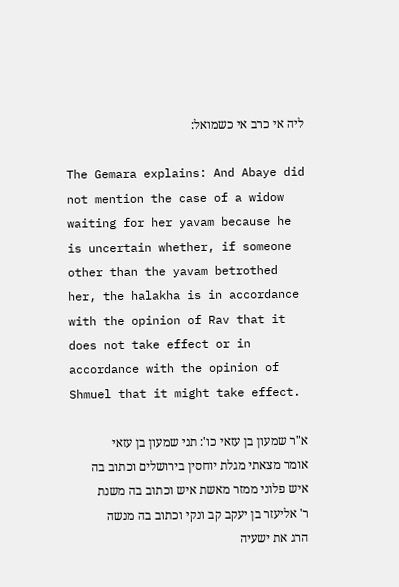ליה אי כרב אי כשמואל:

The Gemara explains: And Abaye did not mention the case of a widow waiting for her yavam because he is uncertain whether, if someone other than the yavam betrothed her, the halakha is in accordance with the opinion of Rav that it does not take effect or in accordance with the opinion of Shmuel that it might take effect.

א"ר שמעון בן עזאי כו': תני שמעון בן עזאי אומר מצאתי מגלת יוחסין בירושלים וכתוב בה איש פלוני ממזר מאשת איש וכתוב בה משנת ר' אליעזר בן יעקב קב ונקי וכתוב בה מנשה הרג את ישעיה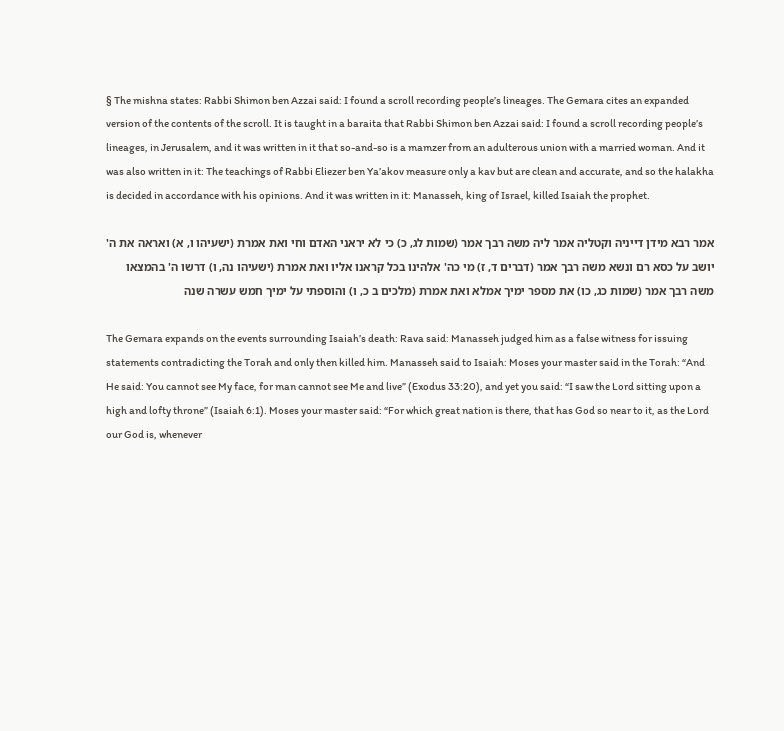§ The mishna states: Rabbi Shimon ben Azzai said: I found a scroll recording people’s lineages. The Gemara cites an expanded version of the contents of the scroll. It is taught in a baraita that Rabbi Shimon ben Azzai said: I found a scroll recording people’s lineages, in Jerusalem, and it was written in it that so-and-so is a mamzer from an adulterous union with a married woman. And it was also written in it: The teachings of Rabbi Eliezer ben Ya’akov measure only a kav but are clean and accurate, and so the halakha is decided in accordance with his opinions. And it was written in it: Manasseh, king of Israel, killed Isaiah the prophet.

אמר רבא מידן דייניה וקטליה אמר ליה משה רבך אמר (שמות לג, כ) כי לא יראני האדם וחי ואת אמרת (ישעיהו ו, א) ואראה את ה' יושב על כסא רם ונשא משה רבך אמר (דברים ד, ז) מי כה' אלהינו בכל קראנו אליו ואת אמרת (ישעיהו נה, ו) דרשו ה' בהמצאו משה רבך אמר (שמות כג, כו) את מספר ימיך אמלא ואת אמרת (מלכים ב כ, ו) והוספתי על ימיך חמש עשרה שנה

The Gemara expands on the events surrounding Isaiah’s death: Rava said: Manasseh judged him as a false witness for issuing statements contradicting the Torah and only then killed him. Manasseh said to Isaiah: Moses your master said in the Torah: “And He said: You cannot see My face, for man cannot see Me and live” (Exodus 33:20), and yet you said: “I saw the Lord sitting upon a high and lofty throne” (Isaiah 6:1). Moses your master said: “For which great nation is there, that has God so near to it, as the Lord our God is, whenever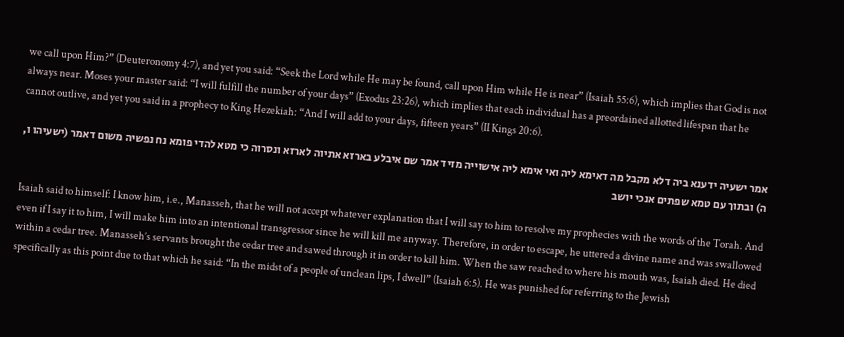we call upon Him?” (Deuteronomy 4:7), and yet you said: “Seek the Lord while He may be found, call upon Him while He is near” (Isaiah 55:6), which implies that God is not always near. Moses your master said: “I will fulfill the number of your days” (Exodus 23:26), which implies that each individual has a preordained allotted lifespan that he cannot outlive, and yet you said in a prophecy to King Hezekiah: “And I will add to your days, fifteen years” (II Kings 20:6).

אמר ישעיה ידענא ביה דלא מקבל מה דאימא ליה ואי אימא ליה אישוייה מזיד אמר שם איבלע בארזא אתיוה לארזא ונסרוה כי מטא להדי פומא נח נפשיה משום דאמר (ישעיהו ו, ה) ובתוך עם טמא שפתים אנכי יושב

Isaiah said to himself: I know him, i.e., Manasseh, that he will not accept whatever explanation that I will say to him to resolve my prophecies with the words of the Torah. And even if I say it to him, I will make him into an intentional transgressor since he will kill me anyway. Therefore, in order to escape, he uttered a divine name and was swallowed within a cedar tree. Manasseh’s servants brought the cedar tree and sawed through it in order to kill him. When the saw reached to where his mouth was, Isaiah died. He died specifically as this point due to that which he said: “In the midst of a people of unclean lips, I dwell” (Isaiah 6:5). He was punished for referring to the Jewish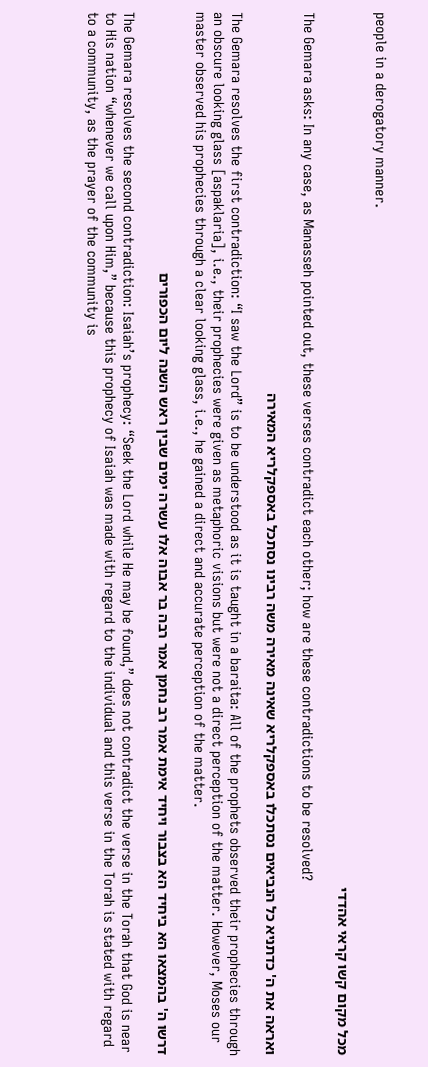people in a derogatory manner.

מכל מקום קשו קראי אהדדי

The Gemara asks: In any case, as Manasseh pointed out, these verses contradict each other; how are these contradictions to be resolved?

ואראה את ה' כדתניא כל הנביאים נסתכלו באספקלריא שאינה מאירה משה רבינו נסתכל באספקלריא המאירה

The Gemara resolves the first contradiction: “I saw the Lord” is to be understood as it is taught in a baraita: All of the prophets observed their prophecies through an obscure looking glass [aspaklaria], i.e., their prophecies were given as metaphoric visions but were not a direct perception of the matter. However, Moses our master observed his prophecies through a clear looking glass, i.e., he gained a direct and accurate perception of the matter.

דרשו ה' בהמצאו הא ביחיד הא בצבור ויחיד אימת אמר רב נחמן אמר רבה בר אבוה אלו עשרה ימים שבין ראש השנה ליום הכפורים

The Gemara resolves the second contradiction: Isaiah’s prophecy: “Seek the Lord while He may be found,” does not contradict the verse in the Torah that God is near to His nation “whenever we call upon Him,” because this prophecy of Isaiah was made with regard to the individual and this verse in the Torah is stated with regard to a community, as the prayer of the community is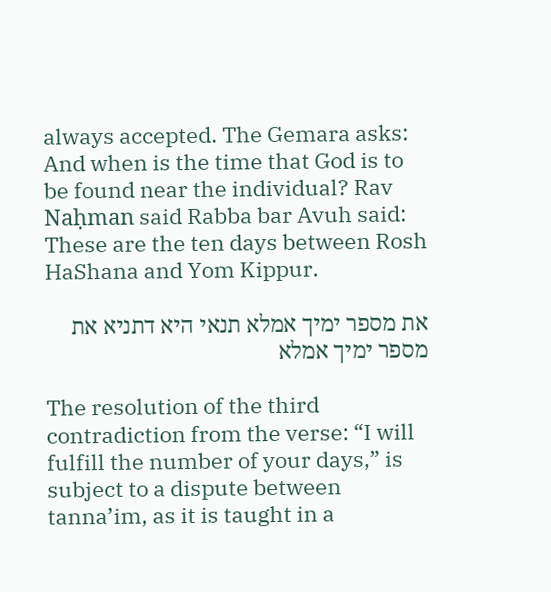always accepted. The Gemara asks: And when is the time that God is to be found near the individual? Rav Naḥman said Rabba bar Avuh said: These are the ten days between Rosh HaShana and Yom Kippur.

את מספר ימיך אמלא תנאי היא דתניא את מספר ימיך אמלא

The resolution of the third contradiction from the verse: “I will fulfill the number of your days,” is subject to a dispute between tanna’im, as it is taught in a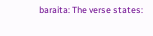baraita: The verse states: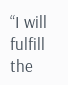“I will fulfill the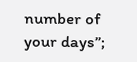number of your days”;